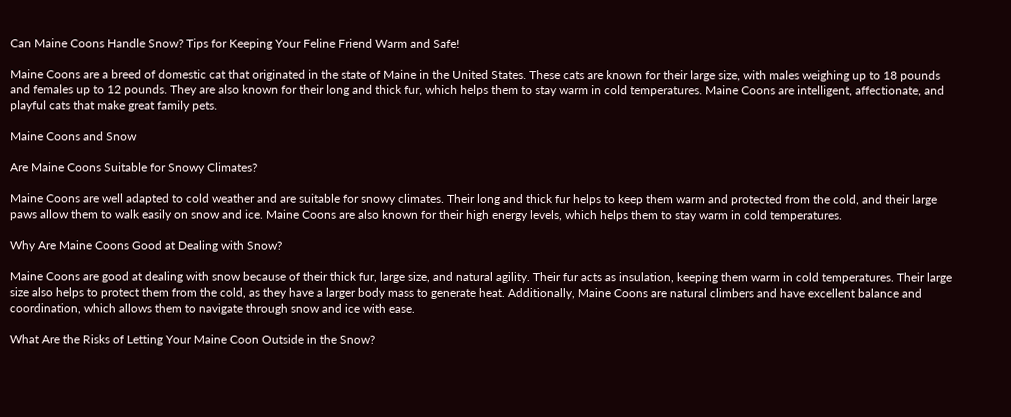Can Maine Coons Handle Snow? Tips for Keeping Your Feline Friend Warm and Safe!

Maine Coons are a breed of domestic cat that originated in the state of Maine in the United States. These cats are known for their large size, with males weighing up to 18 pounds and females up to 12 pounds. They are also known for their long and thick fur, which helps them to stay warm in cold temperatures. Maine Coons are intelligent, affectionate, and playful cats that make great family pets.

Maine Coons and Snow

Are Maine Coons Suitable for Snowy Climates?

Maine Coons are well adapted to cold weather and are suitable for snowy climates. Their long and thick fur helps to keep them warm and protected from the cold, and their large paws allow them to walk easily on snow and ice. Maine Coons are also known for their high energy levels, which helps them to stay warm in cold temperatures.

Why Are Maine Coons Good at Dealing with Snow?

Maine Coons are good at dealing with snow because of their thick fur, large size, and natural agility. Their fur acts as insulation, keeping them warm in cold temperatures. Their large size also helps to protect them from the cold, as they have a larger body mass to generate heat. Additionally, Maine Coons are natural climbers and have excellent balance and coordination, which allows them to navigate through snow and ice with ease.

What Are the Risks of Letting Your Maine Coon Outside in the Snow?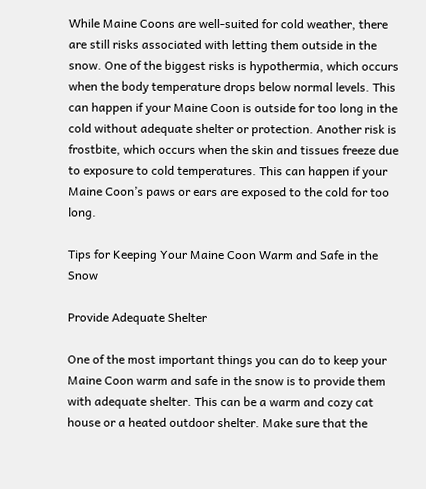While Maine Coons are well-suited for cold weather, there are still risks associated with letting them outside in the snow. One of the biggest risks is hypothermia, which occurs when the body temperature drops below normal levels. This can happen if your Maine Coon is outside for too long in the cold without adequate shelter or protection. Another risk is frostbite, which occurs when the skin and tissues freeze due to exposure to cold temperatures. This can happen if your Maine Coon’s paws or ears are exposed to the cold for too long.

Tips for Keeping Your Maine Coon Warm and Safe in the Snow

Provide Adequate Shelter

One of the most important things you can do to keep your Maine Coon warm and safe in the snow is to provide them with adequate shelter. This can be a warm and cozy cat house or a heated outdoor shelter. Make sure that the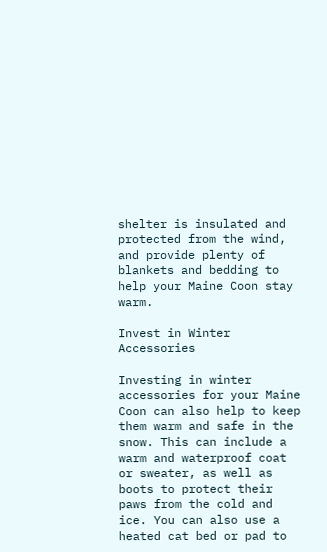shelter is insulated and protected from the wind, and provide plenty of blankets and bedding to help your Maine Coon stay warm.

Invest in Winter Accessories

Investing in winter accessories for your Maine Coon can also help to keep them warm and safe in the snow. This can include a warm and waterproof coat or sweater, as well as boots to protect their paws from the cold and ice. You can also use a heated cat bed or pad to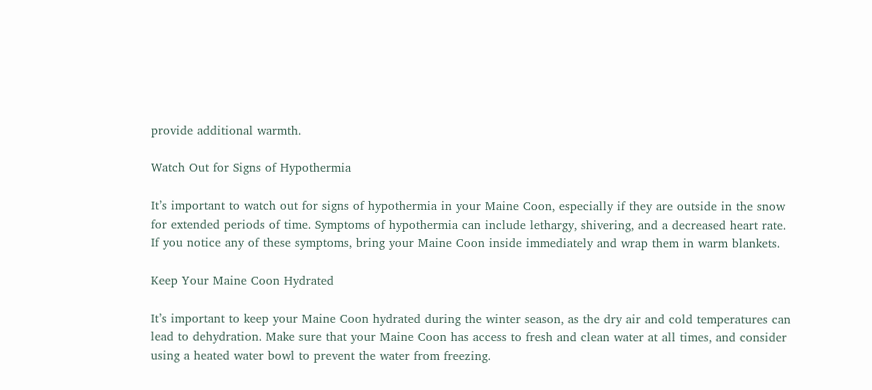provide additional warmth.

Watch Out for Signs of Hypothermia

It’s important to watch out for signs of hypothermia in your Maine Coon, especially if they are outside in the snow for extended periods of time. Symptoms of hypothermia can include lethargy, shivering, and a decreased heart rate. If you notice any of these symptoms, bring your Maine Coon inside immediately and wrap them in warm blankets.

Keep Your Maine Coon Hydrated

It’s important to keep your Maine Coon hydrated during the winter season, as the dry air and cold temperatures can lead to dehydration. Make sure that your Maine Coon has access to fresh and clean water at all times, and consider using a heated water bowl to prevent the water from freezing.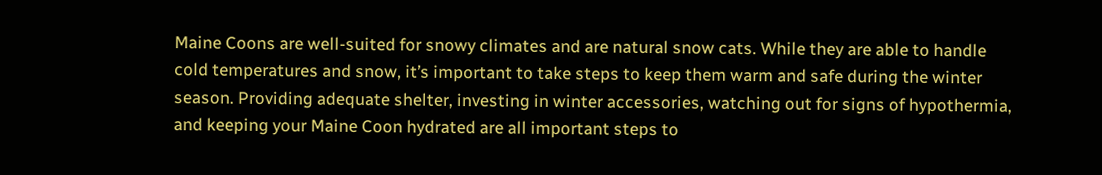Maine Coons are well-suited for snowy climates and are natural snow cats. While they are able to handle cold temperatures and snow, it’s important to take steps to keep them warm and safe during the winter season. Providing adequate shelter, investing in winter accessories, watching out for signs of hypothermia, and keeping your Maine Coon hydrated are all important steps to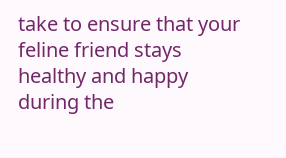take to ensure that your feline friend stays healthy and happy during the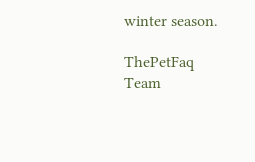winter season.

ThePetFaq Team